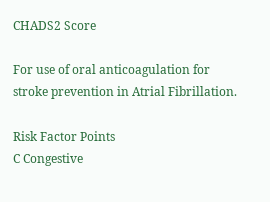CHADS2 Score

For use of oral anticoagulation for stroke prevention in Atrial Fibrillation.

Risk Factor Points
C Congestive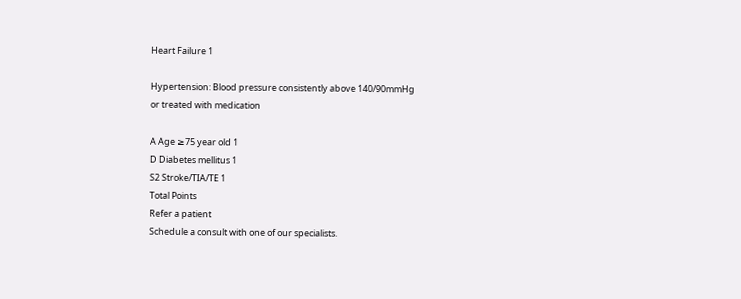Heart Failure 1

Hypertension: Blood pressure consistently above 140/90mmHg
or treated with medication

A Age ≥75 year old 1
D Diabetes mellitus 1
S2 Stroke/TIA/TE 1
Total Points
Refer a patient
Schedule a consult with one of our specialists.